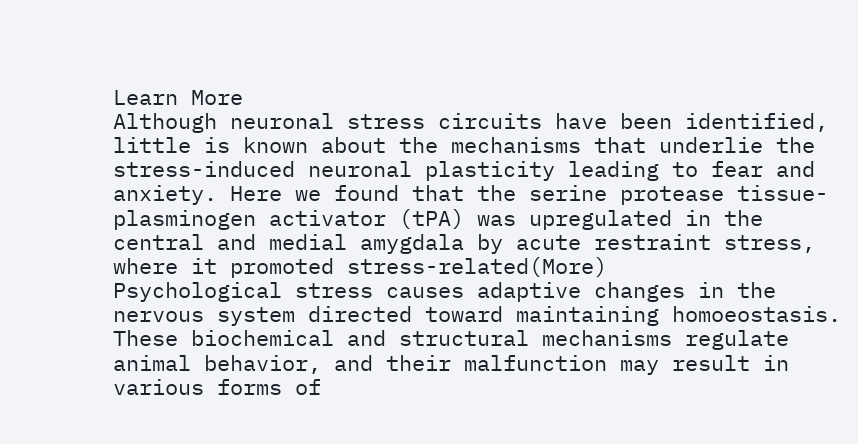Learn More
Although neuronal stress circuits have been identified, little is known about the mechanisms that underlie the stress-induced neuronal plasticity leading to fear and anxiety. Here we found that the serine protease tissue-plasminogen activator (tPA) was upregulated in the central and medial amygdala by acute restraint stress, where it promoted stress-related(More)
Psychological stress causes adaptive changes in the nervous system directed toward maintaining homoeostasis. These biochemical and structural mechanisms regulate animal behavior, and their malfunction may result in various forms of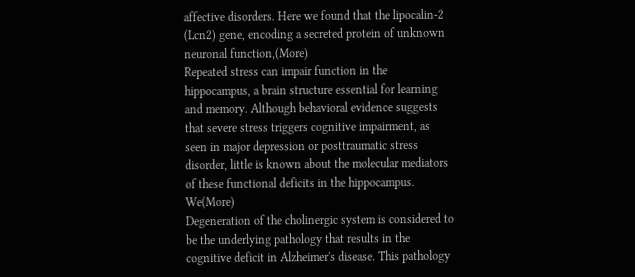affective disorders. Here we found that the lipocalin-2 (Lcn2) gene, encoding a secreted protein of unknown neuronal function,(More)
Repeated stress can impair function in the hippocampus, a brain structure essential for learning and memory. Although behavioral evidence suggests that severe stress triggers cognitive impairment, as seen in major depression or posttraumatic stress disorder, little is known about the molecular mediators of these functional deficits in the hippocampus. We(More)
Degeneration of the cholinergic system is considered to be the underlying pathology that results in the cognitive deficit in Alzheimer's disease. This pathology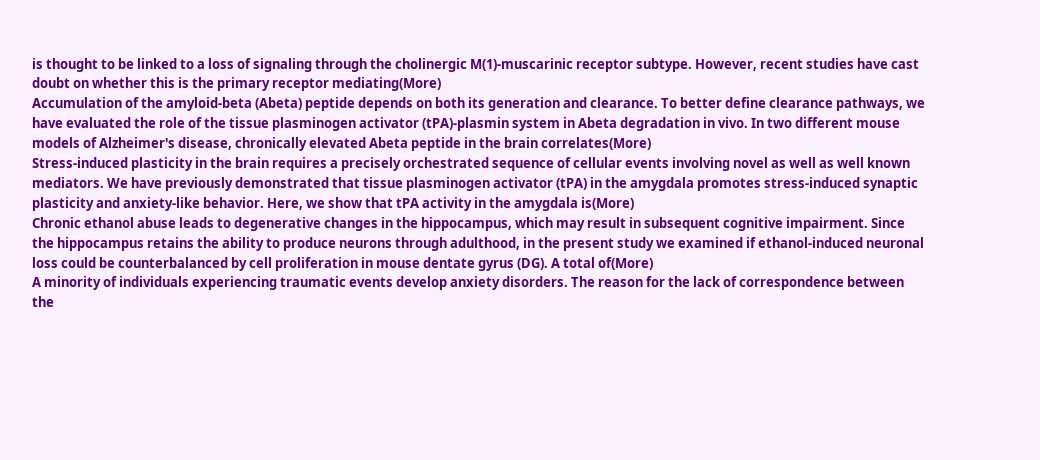is thought to be linked to a loss of signaling through the cholinergic M(1)-muscarinic receptor subtype. However, recent studies have cast doubt on whether this is the primary receptor mediating(More)
Accumulation of the amyloid-beta (Abeta) peptide depends on both its generation and clearance. To better define clearance pathways, we have evaluated the role of the tissue plasminogen activator (tPA)-plasmin system in Abeta degradation in vivo. In two different mouse models of Alzheimer's disease, chronically elevated Abeta peptide in the brain correlates(More)
Stress-induced plasticity in the brain requires a precisely orchestrated sequence of cellular events involving novel as well as well known mediators. We have previously demonstrated that tissue plasminogen activator (tPA) in the amygdala promotes stress-induced synaptic plasticity and anxiety-like behavior. Here, we show that tPA activity in the amygdala is(More)
Chronic ethanol abuse leads to degenerative changes in the hippocampus, which may result in subsequent cognitive impairment. Since the hippocampus retains the ability to produce neurons through adulthood, in the present study we examined if ethanol-induced neuronal loss could be counterbalanced by cell proliferation in mouse dentate gyrus (DG). A total of(More)
A minority of individuals experiencing traumatic events develop anxiety disorders. The reason for the lack of correspondence between the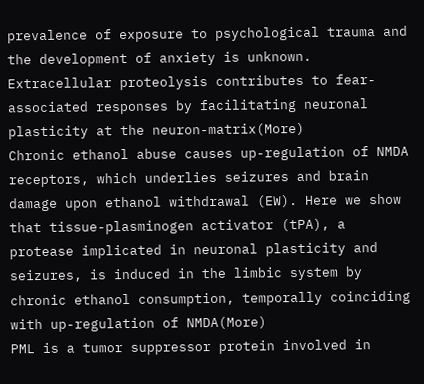prevalence of exposure to psychological trauma and the development of anxiety is unknown. Extracellular proteolysis contributes to fear-associated responses by facilitating neuronal plasticity at the neuron-matrix(More)
Chronic ethanol abuse causes up-regulation of NMDA receptors, which underlies seizures and brain damage upon ethanol withdrawal (EW). Here we show that tissue-plasminogen activator (tPA), a protease implicated in neuronal plasticity and seizures, is induced in the limbic system by chronic ethanol consumption, temporally coinciding with up-regulation of NMDA(More)
PML is a tumor suppressor protein involved in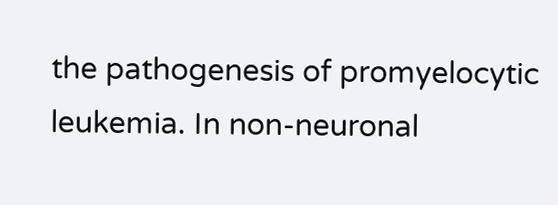the pathogenesis of promyelocytic leukemia. In non-neuronal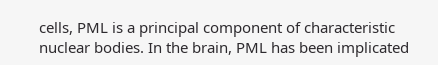cells, PML is a principal component of characteristic nuclear bodies. In the brain, PML has been implicated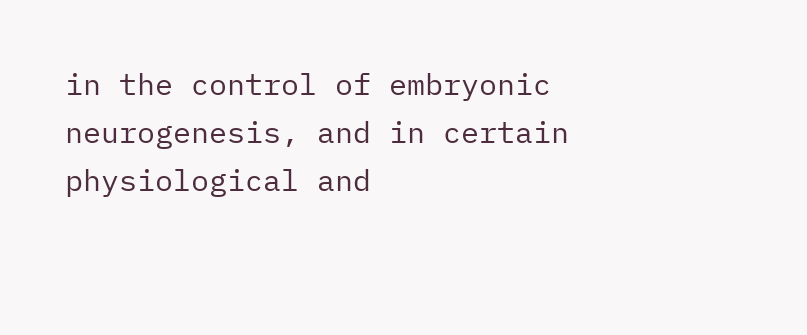in the control of embryonic neurogenesis, and in certain physiological and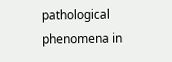pathological phenomena in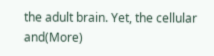the adult brain. Yet, the cellular and(More)